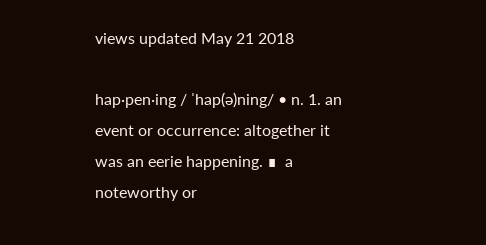views updated May 21 2018

hap·pen·ing / ˈhap(ə)ning/ • n. 1. an event or occurrence: altogether it was an eerie happening. ∎  a noteworthy or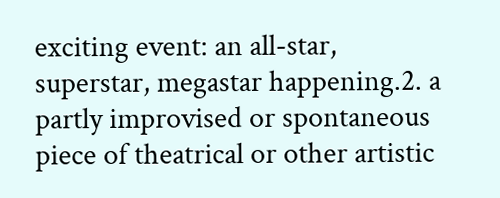exciting event: an all-star, superstar, megastar happening.2. a partly improvised or spontaneous piece of theatrical or other artistic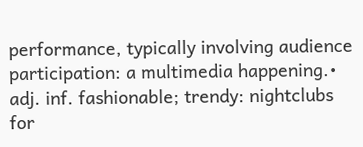performance, typically involving audience participation: a multimedia happening.• adj. inf. fashionable; trendy: nightclubs for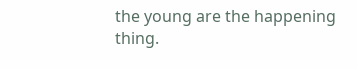the young are the happening thing.